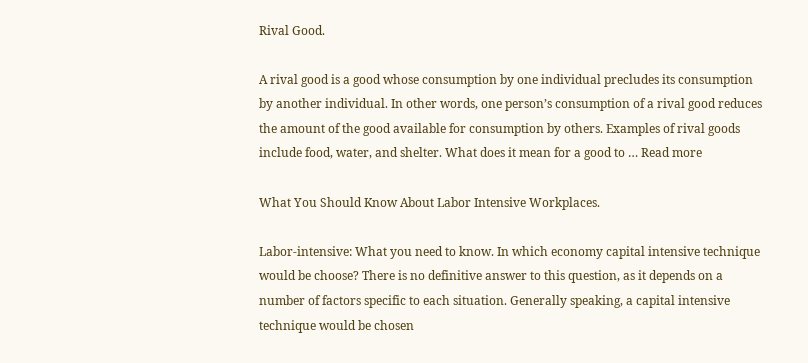Rival Good.

A rival good is a good whose consumption by one individual precludes its consumption by another individual. In other words, one person’s consumption of a rival good reduces the amount of the good available for consumption by others. Examples of rival goods include food, water, and shelter. What does it mean for a good to … Read more

What You Should Know About Labor Intensive Workplaces.

Labor-intensive: What you need to know. In which economy capital intensive technique would be choose? There is no definitive answer to this question, as it depends on a number of factors specific to each situation. Generally speaking, a capital intensive technique would be chosen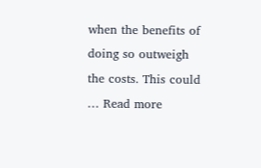when the benefits of doing so outweigh the costs. This could … Read more